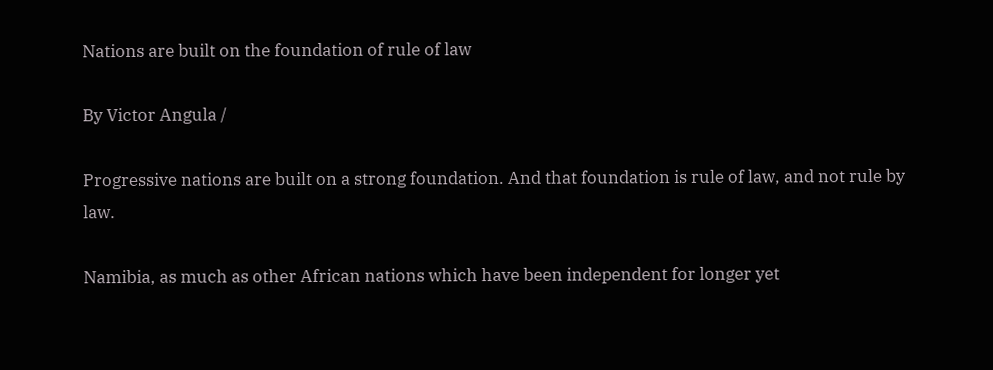Nations are built on the foundation of rule of law

By Victor Angula /

Progressive nations are built on a strong foundation. And that foundation is rule of law, and not rule by law.

Namibia, as much as other African nations which have been independent for longer yet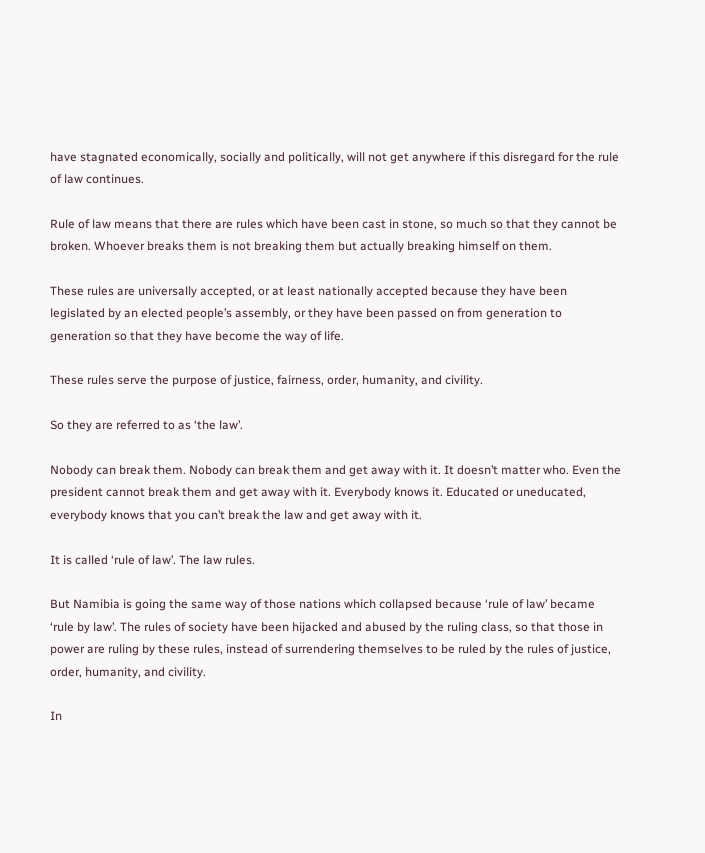have stagnated economically, socially and politically, will not get anywhere if this disregard for the rule of law continues.

Rule of law means that there are rules which have been cast in stone, so much so that they cannot be broken. Whoever breaks them is not breaking them but actually breaking himself on them.

These rules are universally accepted, or at least nationally accepted because they have been legislated by an elected people’s assembly, or they have been passed on from generation to generation so that they have become the way of life.

These rules serve the purpose of justice, fairness, order, humanity, and civility.

So they are referred to as ‘the law’.

Nobody can break them. Nobody can break them and get away with it. It doesn’t matter who. Even the president cannot break them and get away with it. Everybody knows it. Educated or uneducated, everybody knows that you can’t break the law and get away with it.

It is called ‘rule of law’. The law rules.

But Namibia is going the same way of those nations which collapsed because ‘rule of law’ became ‘rule by law’. The rules of society have been hijacked and abused by the ruling class, so that those in power are ruling by these rules, instead of surrendering themselves to be ruled by the rules of justice, order, humanity, and civility.

In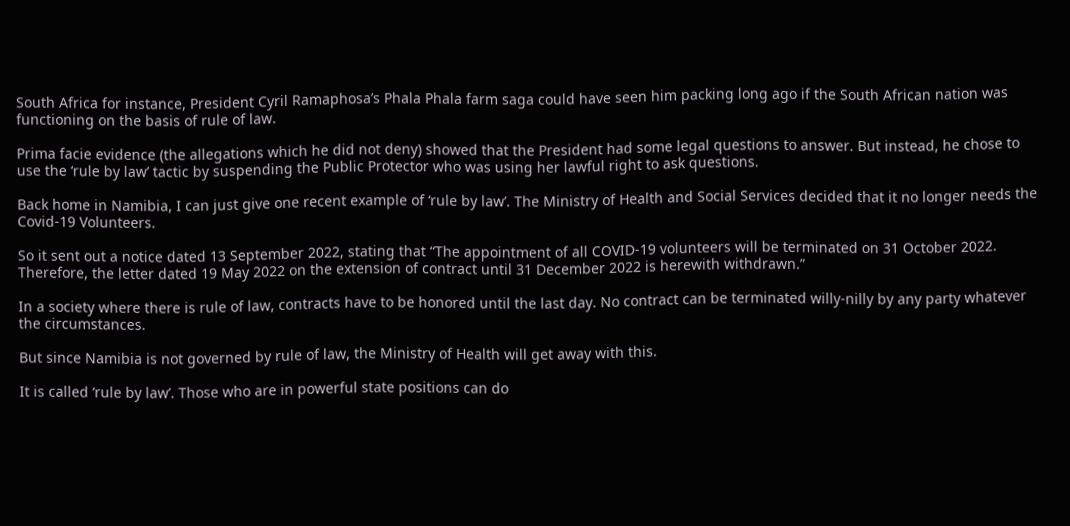South Africa for instance, President Cyril Ramaphosa’s Phala Phala farm saga could have seen him packing long ago if the South African nation was functioning on the basis of rule of law.

Prima facie evidence (the allegations which he did not deny) showed that the President had some legal questions to answer. But instead, he chose to use the ‘rule by law’ tactic by suspending the Public Protector who was using her lawful right to ask questions.

Back home in Namibia, I can just give one recent example of ‘rule by law’. The Ministry of Health and Social Services decided that it no longer needs the Covid-19 Volunteers.

So it sent out a notice dated 13 September 2022, stating that “The appointment of all COVID-19 volunteers will be terminated on 31 October 2022. Therefore, the letter dated 19 May 2022 on the extension of contract until 31 December 2022 is herewith withdrawn.”

In a society where there is rule of law, contracts have to be honored until the last day. No contract can be terminated willy-nilly by any party whatever the circumstances.

But since Namibia is not governed by rule of law, the Ministry of Health will get away with this.

It is called ‘rule by law’. Those who are in powerful state positions can do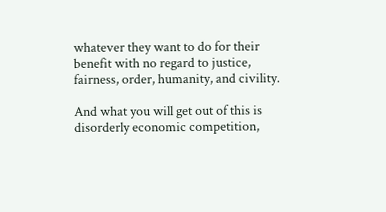whatever they want to do for their benefit with no regard to justice, fairness, order, humanity, and civility.

And what you will get out of this is disorderly economic competition,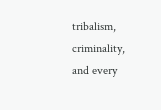tribalism, criminality, and every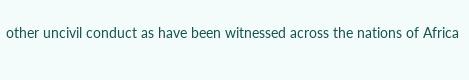other uncivil conduct as have been witnessed across the nations of Africa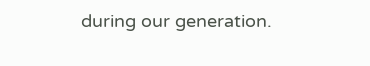during our generation.